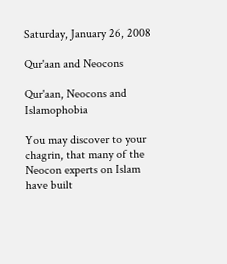Saturday, January 26, 2008

Qur'aan and Neocons

Qur'aan, Neocons and Islamophobia

You may discover to your chagrin, that many of the Neocon experts on Islam have built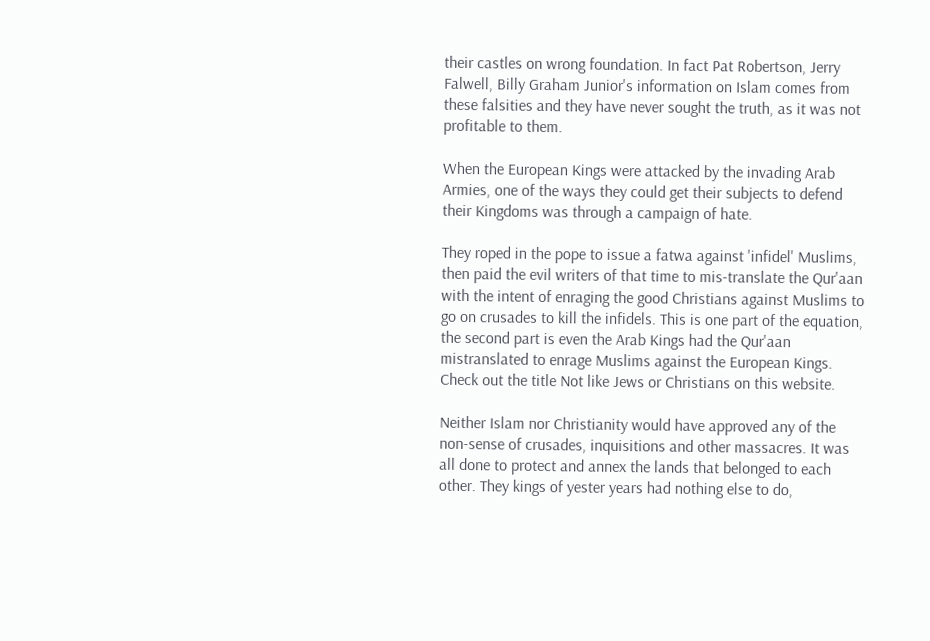their castles on wrong foundation. In fact Pat Robertson, Jerry Falwell, Billy Graham Junior's information on Islam comes from these falsities and they have never sought the truth, as it was not profitable to them.

When the European Kings were attacked by the invading Arab Armies, one of the ways they could get their subjects to defend their Kingdoms was through a campaign of hate.

They roped in the pope to issue a fatwa against 'infidel' Muslims, then paid the evil writers of that time to mis-translate the Qur'aan with the intent of enraging the good Christians against Muslims to go on crusades to kill the infidels. This is one part of the equation, the second part is even the Arab Kings had the Qur'aan mistranslated to enrage Muslims against the European Kings. Check out the title Not like Jews or Christians on this website.

Neither Islam nor Christianity would have approved any of the non-sense of crusades, inquisitions and other massacres. It was all done to protect and annex the lands that belonged to each other. They kings of yester years had nothing else to do,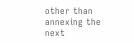other than annexing the next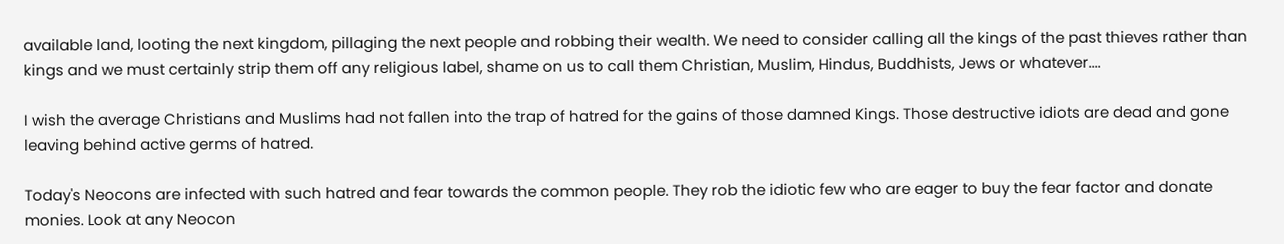available land, looting the next kingdom, pillaging the next people and robbing their wealth. We need to consider calling all the kings of the past thieves rather than kings and we must certainly strip them off any religious label, shame on us to call them Christian, Muslim, Hindus, Buddhists, Jews or whatever....

I wish the average Christians and Muslims had not fallen into the trap of hatred for the gains of those damned Kings. Those destructive idiots are dead and gone leaving behind active germs of hatred.

Today's Neocons are infected with such hatred and fear towards the common people. They rob the idiotic few who are eager to buy the fear factor and donate monies. Look at any Neocon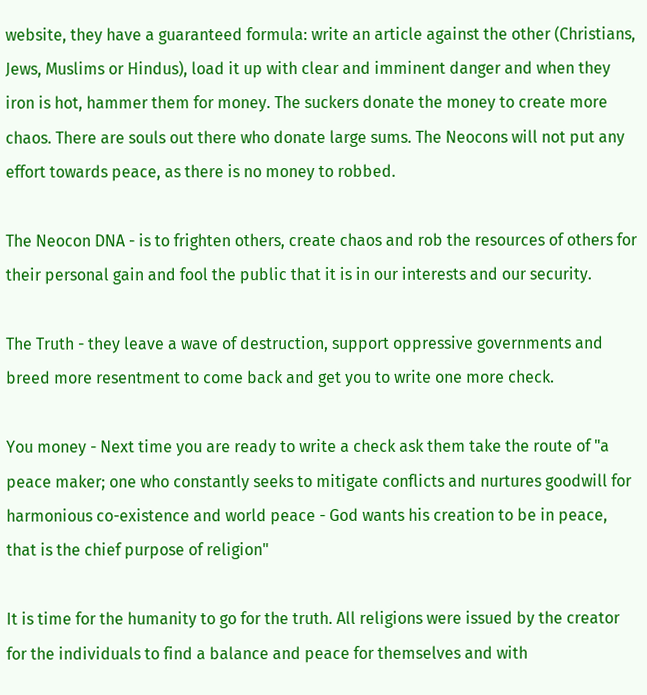website, they have a guaranteed formula: write an article against the other (Christians, Jews, Muslims or Hindus), load it up with clear and imminent danger and when they iron is hot, hammer them for money. The suckers donate the money to create more chaos. There are souls out there who donate large sums. The Neocons will not put any effort towards peace, as there is no money to robbed.

The Neocon DNA - is to frighten others, create chaos and rob the resources of others for their personal gain and fool the public that it is in our interests and our security.

The Truth - they leave a wave of destruction, support oppressive governments and breed more resentment to come back and get you to write one more check.

You money - Next time you are ready to write a check ask them take the route of "a peace maker; one who constantly seeks to mitigate conflicts and nurtures goodwill for harmonious co-existence and world peace - God wants his creation to be in peace, that is the chief purpose of religion"

It is time for the humanity to go for the truth. All religions were issued by the creator for the individuals to find a balance and peace for themselves and with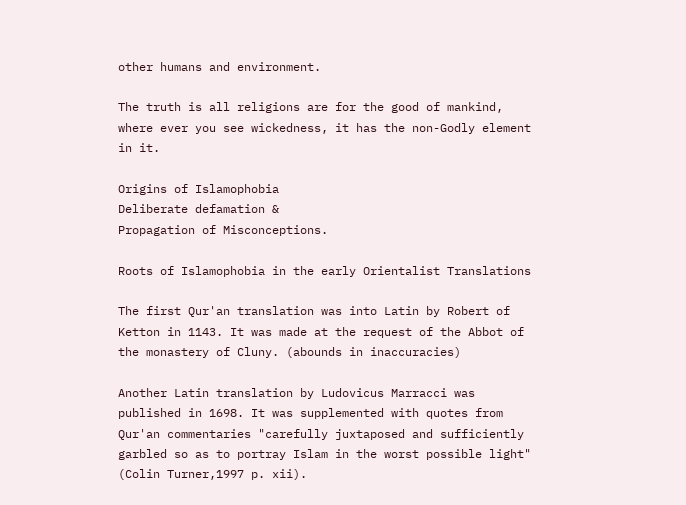other humans and environment.

The truth is all religions are for the good of mankind, where ever you see wickedness, it has the non-Godly element in it.

Origins of Islamophobia
Deliberate defamation &
Propagation of Misconceptions.

Roots of Islamophobia in the early Orientalist Translations

The first Qur'an translation was into Latin by Robert of Ketton in 1143. It was made at the request of the Abbot of the monastery of Cluny. (abounds in inaccuracies)

Another Latin translation by Ludovicus Marracci was published in 1698. It was supplemented with quotes from Qur'an commentaries "carefully juxtaposed and sufficiently garbled so as to portray Islam in the worst possible light" (Colin Turner,1997 p. xii).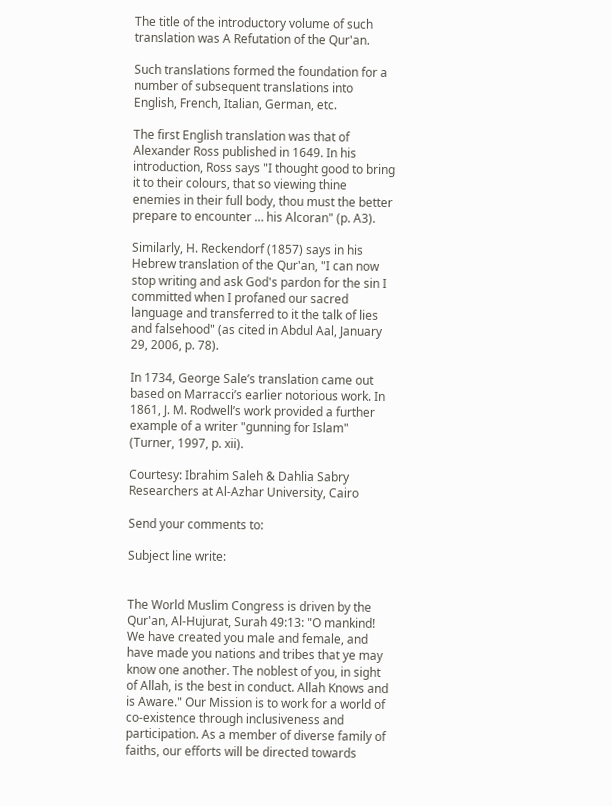The title of the introductory volume of such translation was A Refutation of the Qur'an.

Such translations formed the foundation for a number of subsequent translations into English, French, Italian, German, etc.

The first English translation was that of Alexander Ross published in 1649. In his introduction, Ross says "I thought good to bring it to their colours, that so viewing thine enemies in their full body, thou must the better prepare to encounter … his Alcoran" (p. A3).

Similarly, H. Reckendorf (1857) says in his Hebrew translation of the Qur'an, "I can now stop writing and ask God's pardon for the sin I committed when I profaned our sacred language and transferred to it the talk of lies and falsehood" (as cited in Abdul Aal, January 29, 2006, p. 78).

In 1734, George Sale’s translation came out based on Marracci’s earlier notorious work. In 1861, J. M. Rodwell’s work provided a further example of a writer "gunning for Islam" (Turner, 1997, p. xii).

Courtesy: Ibrahim Saleh & Dahlia Sabry Researchers at Al-Azhar University, Cairo

Send your comments to:

Subject line write:


The World Muslim Congress is driven by the Qur'an, Al-Hujurat, Surah 49:13: "O mankind! We have created you male and female, and have made you nations and tribes that ye may know one another. The noblest of you, in sight of Allah, is the best in conduct. Allah Knows and is Aware." Our Mission is to work for a world of co-existence through inclusiveness and participation. As a member of diverse family of faiths, our efforts will be directed towards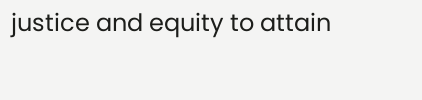justice and equity to attain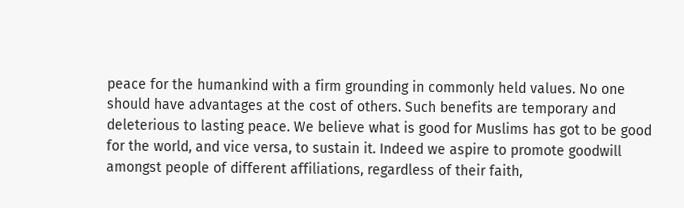peace for the humankind with a firm grounding in commonly held values. No one should have advantages at the cost of others. Such benefits are temporary and deleterious to lasting peace. We believe what is good for Muslims has got to be good for the world, and vice versa, to sustain it. Indeed we aspire to promote goodwill amongst people of different affiliations, regardless of their faith,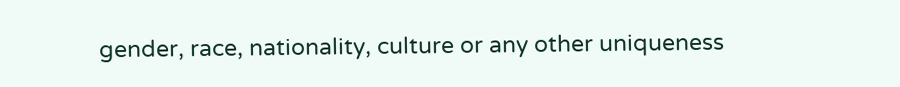gender, race, nationality, culture or any other uniqueness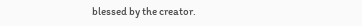blessed by the creator.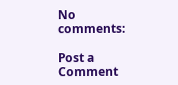No comments:

Post a Comment